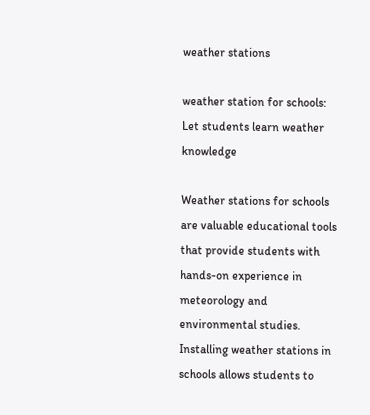weather stations

weather station for schools: Let students learn weather knowledge

Weather stations for schools are valuable educational tools that provide students with hands-on experience in meteorology and environmental studies. Installing weather stations in schools allows students to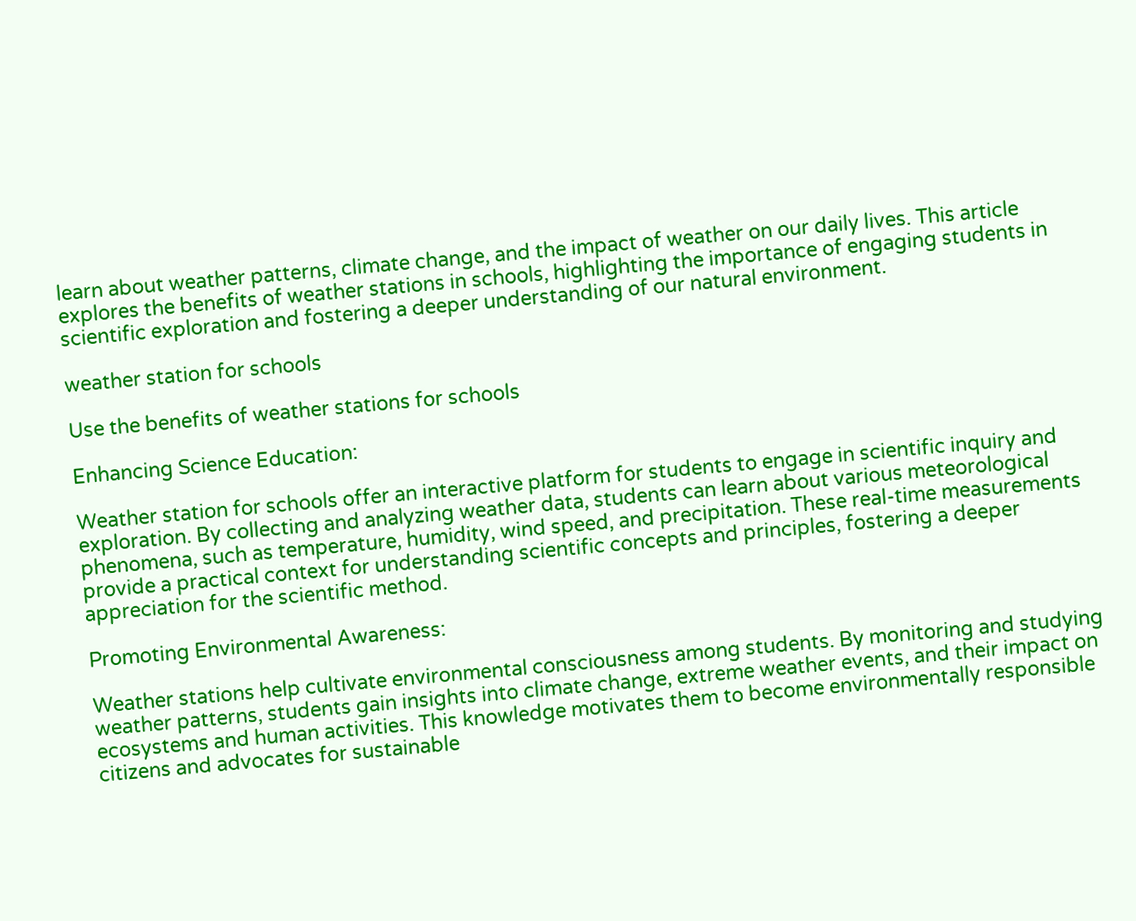learn about weather patterns, climate change, and the impact of weather on our daily lives. This article explores the benefits of weather stations in schools, highlighting the importance of engaging students in scientific exploration and fostering a deeper understanding of our natural environment.

weather station for schools

Use the benefits of weather stations for schools

Enhancing Science Education:

Weather station for schools offer an interactive platform for students to engage in scientific inquiry and exploration. By collecting and analyzing weather data, students can learn about various meteorological phenomena, such as temperature, humidity, wind speed, and precipitation. These real-time measurements provide a practical context for understanding scientific concepts and principles, fostering a deeper appreciation for the scientific method.

Promoting Environmental Awareness:

Weather stations help cultivate environmental consciousness among students. By monitoring and studying weather patterns, students gain insights into climate change, extreme weather events, and their impact on ecosystems and human activities. This knowledge motivates them to become environmentally responsible citizens and advocates for sustainable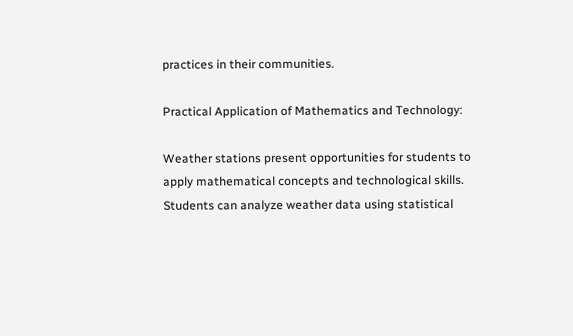practices in their communities.

Practical Application of Mathematics and Technology:

Weather stations present opportunities for students to apply mathematical concepts and technological skills. Students can analyze weather data using statistical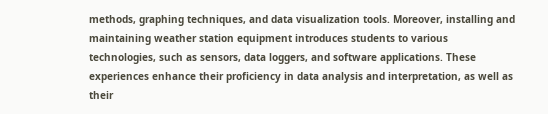methods, graphing techniques, and data visualization tools. Moreover, installing and maintaining weather station equipment introduces students to various technologies, such as sensors, data loggers, and software applications. These experiences enhance their proficiency in data analysis and interpretation, as well as their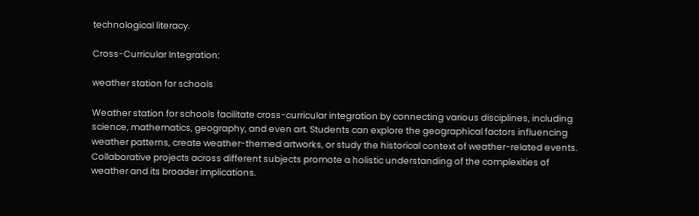technological literacy.

Cross-Curricular Integration:

weather station for schools

Weather station for schools facilitate cross-curricular integration by connecting various disciplines, including science, mathematics, geography, and even art. Students can explore the geographical factors influencing weather patterns, create weather-themed artworks, or study the historical context of weather-related events. Collaborative projects across different subjects promote a holistic understanding of the complexities of weather and its broader implications.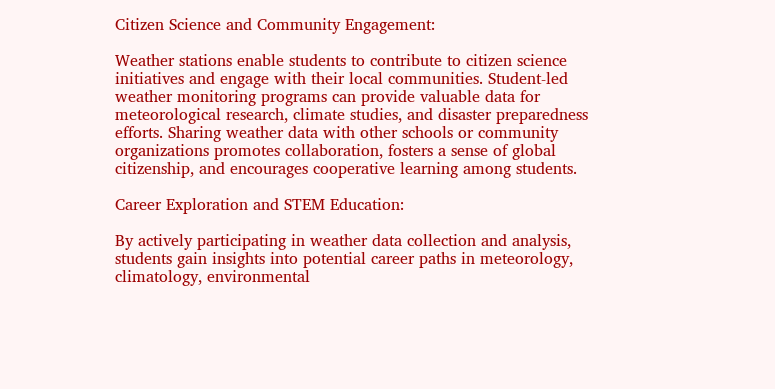Citizen Science and Community Engagement:

Weather stations enable students to contribute to citizen science initiatives and engage with their local communities. Student-led weather monitoring programs can provide valuable data for meteorological research, climate studies, and disaster preparedness efforts. Sharing weather data with other schools or community organizations promotes collaboration, fosters a sense of global citizenship, and encourages cooperative learning among students.

Career Exploration and STEM Education:

By actively participating in weather data collection and analysis, students gain insights into potential career paths in meteorology, climatology, environmental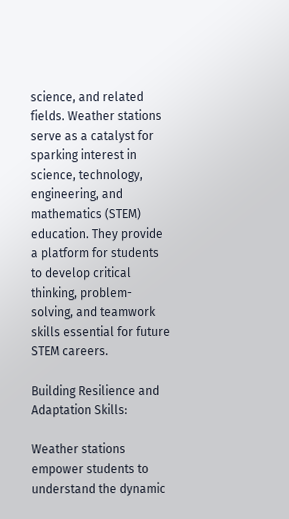science, and related fields. Weather stations serve as a catalyst for sparking interest in science, technology, engineering, and mathematics (STEM) education. They provide a platform for students to develop critical thinking, problem-solving, and teamwork skills essential for future STEM careers.

Building Resilience and Adaptation Skills:

Weather stations empower students to understand the dynamic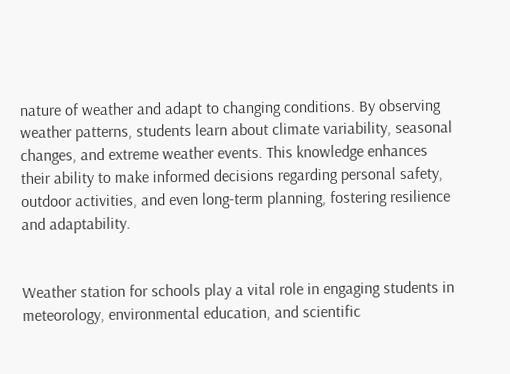nature of weather and adapt to changing conditions. By observing weather patterns, students learn about climate variability, seasonal changes, and extreme weather events. This knowledge enhances their ability to make informed decisions regarding personal safety, outdoor activities, and even long-term planning, fostering resilience and adaptability.


Weather station for schools play a vital role in engaging students in meteorology, environmental education, and scientific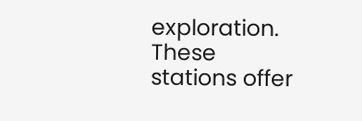exploration. These stations offer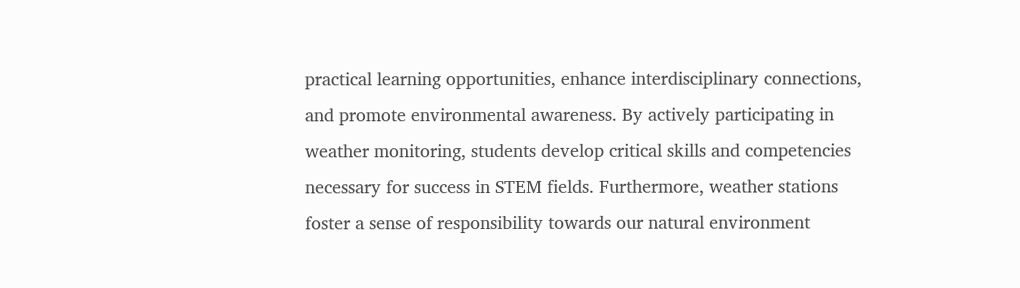practical learning opportunities, enhance interdisciplinary connections, and promote environmental awareness. By actively participating in weather monitoring, students develop critical skills and competencies necessary for success in STEM fields. Furthermore, weather stations foster a sense of responsibility towards our natural environment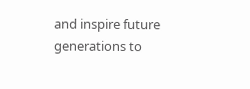and inspire future generations to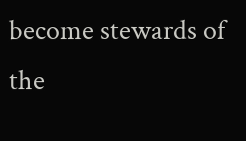become stewards of the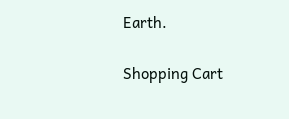Earth.

Shopping Cart